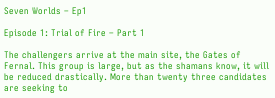Seven Worlds – Ep1

Episode 1: Trial of Fire – Part 1

The challengers arrive at the main site, the Gates of Fernal. This group is large, but as the shamans know, it will be reduced drastically. More than twenty three candidates are seeking to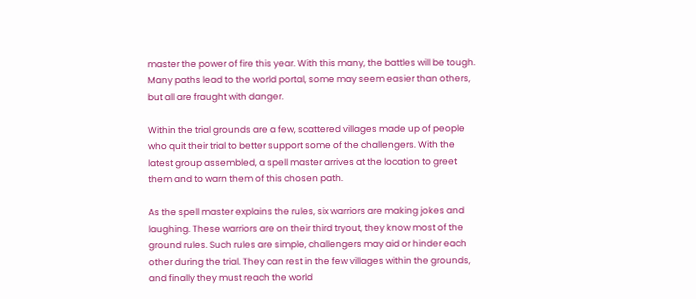master the power of fire this year. With this many, the battles will be tough. Many paths lead to the world portal, some may seem easier than others, but all are fraught with danger.

Within the trial grounds are a few, scattered villages made up of people who quit their trial to better support some of the challengers. With the latest group assembled, a spell master arrives at the location to greet them and to warn them of this chosen path.

As the spell master explains the rules, six warriors are making jokes and laughing. These warriors are on their third tryout, they know most of the ground rules. Such rules are simple, challengers may aid or hinder each other during the trial. They can rest in the few villages within the grounds, and finally they must reach the world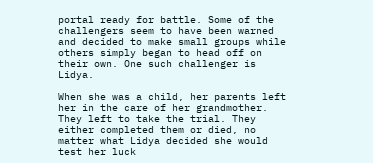portal ready for battle. Some of the challengers seem to have been warned and decided to make small groups while others simply began to head off on their own. One such challenger is Lidya.

When she was a child, her parents left her in the care of her grandmother. They left to take the trial. They either completed them or died, no matter what Lidya decided she would test her luck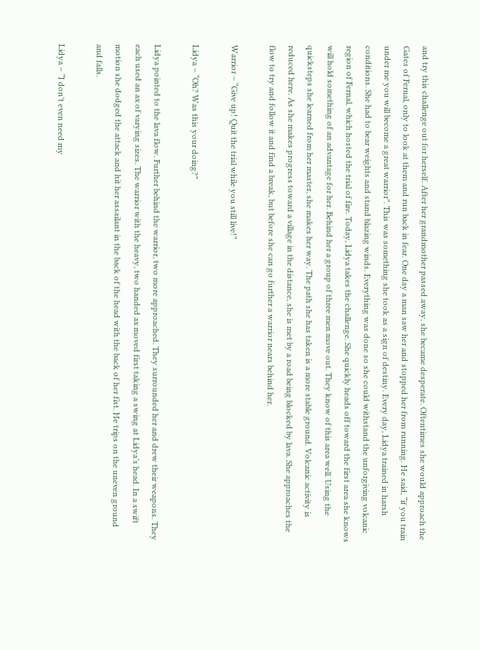and try this challenge out for herself. After her grandmother passed away, she became desperate. Oftentimes she would approach the Gates of Fernal, only to look at them and run back in fear. One day a man saw her and stopped her from running. He said, “if you train under me you will become a great warrior”. This was something she took as a sign of destiny. Every day, Lidya trained in harsh conditions. She had to bear weights and stand blazing winds. Everything was done so she could withstand the unforgiving volcanic region of Fernal, which hosted the trial of fire. Today, Lidya takes the challenge. She quickly heads off toward the first area she knows will hold something of an advantage for her. Behind her a group of three men move out. They know of this area well. Using the quicksteps she learned from her master, she makes her way. The path she has taken is a more stable ground. Volcanic activity is reduced here. As she makes progress toward a village in the distance, she is met by a road being blocked by lava. She approaches the flow to try and follow it and find a break, but before she can go further a warrior nears behind her.

Warrior – “Give up! Quit the trial while you still live!”

Lidya – “Oh? Was this your doing?”

Lidya pointed to the lava flow. Further behind the warrior, two more approached. They surrounded her and drew their weapons. They each used an ax of varying sizes. The warrior with the heavy, two handed ax moved first taking a swing at Lidya’s head. In a swift motion she dodged the attack and hit her assailant in the back of the head with the back of her fist. He trips on the uneven ground and falls.

Lidya – “I don’t even need my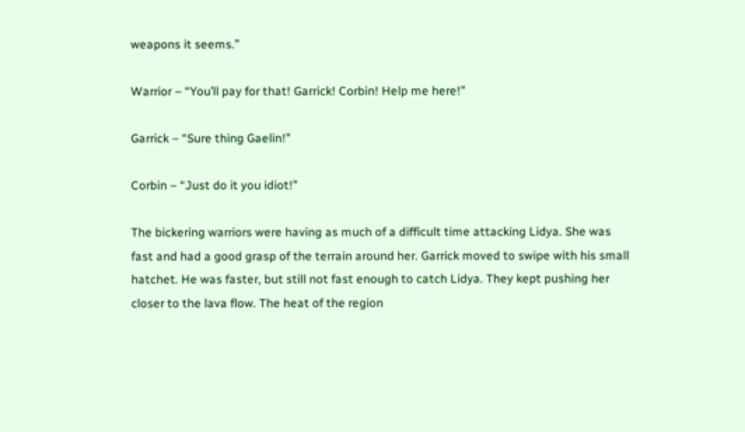weapons it seems.”

Warrior – “You’ll pay for that! Garrick! Corbin! Help me here!”

Garrick – “Sure thing Gaelin!”

Corbin – “Just do it you idiot!”

The bickering warriors were having as much of a difficult time attacking Lidya. She was fast and had a good grasp of the terrain around her. Garrick moved to swipe with his small hatchet. He was faster, but still not fast enough to catch Lidya. They kept pushing her closer to the lava flow. The heat of the region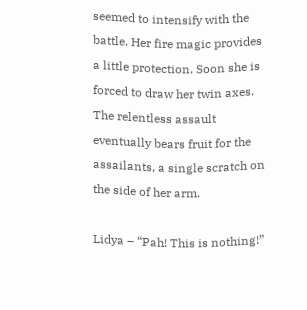seemed to intensify with the battle. Her fire magic provides a little protection. Soon she is forced to draw her twin axes. The relentless assault eventually bears fruit for the assailants, a single scratch on the side of her arm.

Lidya – “Pah! This is nothing!”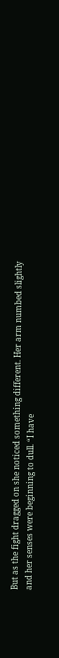But as the fight dragged on she noticed something different. Her arm numbed slightly and her senses were beginning to dull. “I have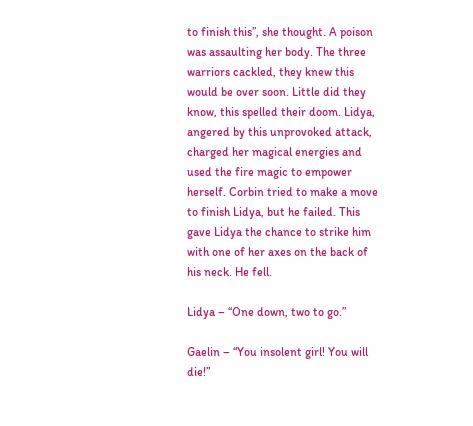to finish this”, she thought. A poison was assaulting her body. The three warriors cackled, they knew this would be over soon. Little did they know, this spelled their doom. Lidya, angered by this unprovoked attack, charged her magical energies and used the fire magic to empower herself. Corbin tried to make a move to finish Lidya, but he failed. This gave Lidya the chance to strike him with one of her axes on the back of his neck. He fell.

Lidya – “One down, two to go.”

Gaelin – “You insolent girl! You will die!”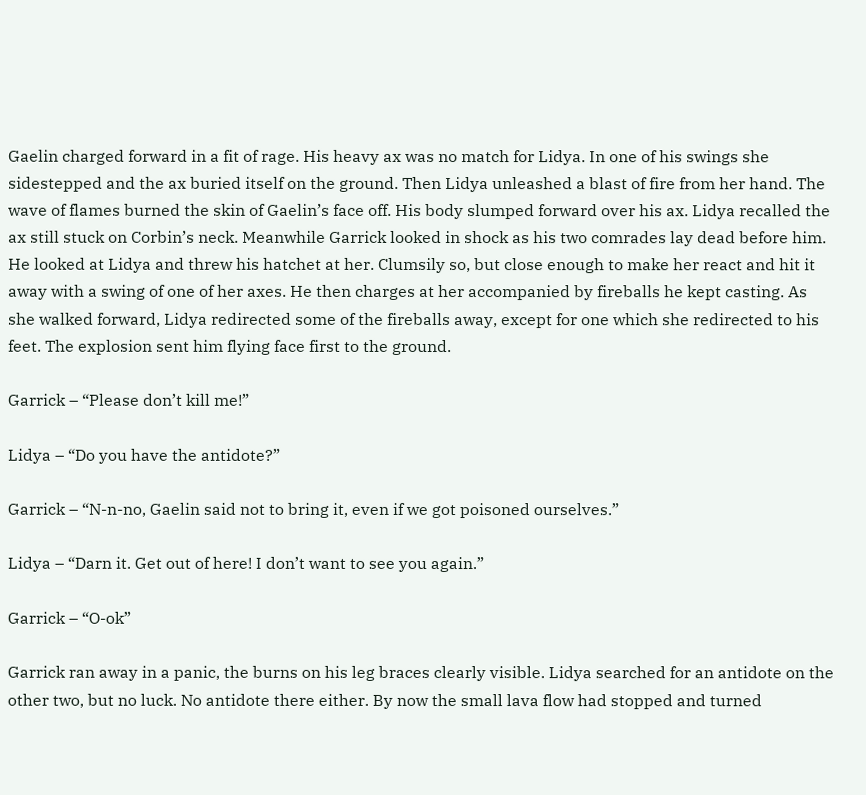Gaelin charged forward in a fit of rage. His heavy ax was no match for Lidya. In one of his swings she sidestepped and the ax buried itself on the ground. Then Lidya unleashed a blast of fire from her hand. The wave of flames burned the skin of Gaelin’s face off. His body slumped forward over his ax. Lidya recalled the ax still stuck on Corbin’s neck. Meanwhile Garrick looked in shock as his two comrades lay dead before him. He looked at Lidya and threw his hatchet at her. Clumsily so, but close enough to make her react and hit it away with a swing of one of her axes. He then charges at her accompanied by fireballs he kept casting. As she walked forward, Lidya redirected some of the fireballs away, except for one which she redirected to his feet. The explosion sent him flying face first to the ground.

Garrick – “Please don’t kill me!”

Lidya – “Do you have the antidote?”

Garrick – “N-n-no, Gaelin said not to bring it, even if we got poisoned ourselves.”

Lidya – “Darn it. Get out of here! I don’t want to see you again.”

Garrick – “O-ok”

Garrick ran away in a panic, the burns on his leg braces clearly visible. Lidya searched for an antidote on the other two, but no luck. No antidote there either. By now the small lava flow had stopped and turned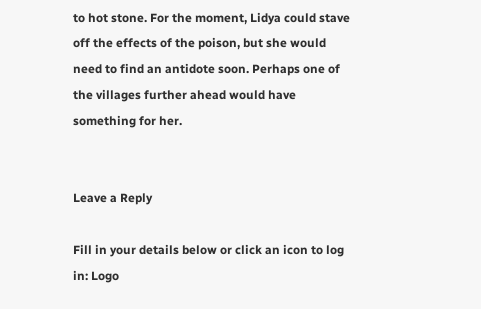to hot stone. For the moment, Lidya could stave off the effects of the poison, but she would need to find an antidote soon. Perhaps one of the villages further ahead would have something for her.


Leave a Reply

Fill in your details below or click an icon to log in: Logo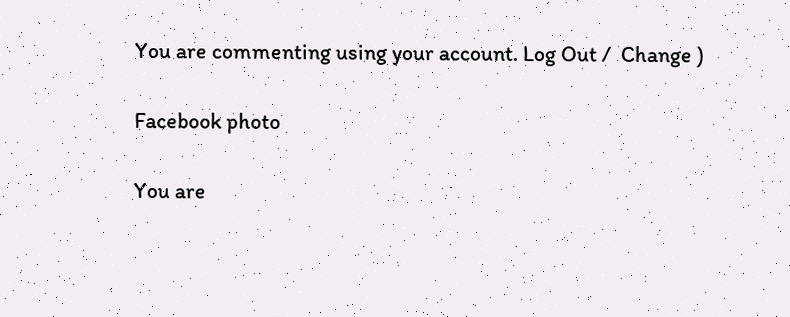You are commenting using your account. Log Out /  Change )

Facebook photo

You are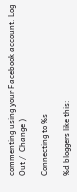commenting using your Facebook account. Log Out /  Change )

Connecting to %s

%d bloggers like this: